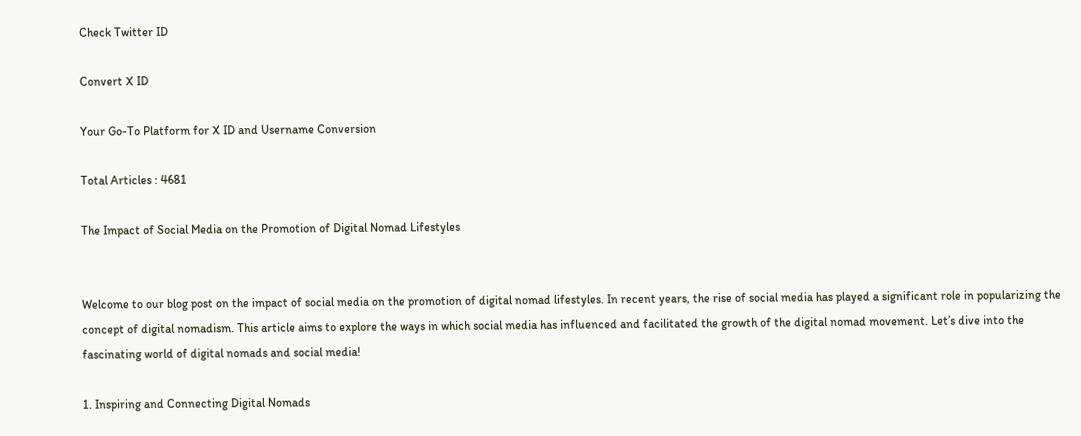Check Twitter ID

Convert X ID

Your Go-To Platform for X ID and Username Conversion

Total Articles : 4681

The Impact of Social Media on the Promotion of Digital Nomad Lifestyles


Welcome to our blog post on the impact of social media on the promotion of digital nomad lifestyles. In recent years, the rise of social media has played a significant role in popularizing the concept of digital nomadism. This article aims to explore the ways in which social media has influenced and facilitated the growth of the digital nomad movement. Let’s dive into the fascinating world of digital nomads and social media!

1. Inspiring and Connecting Digital Nomads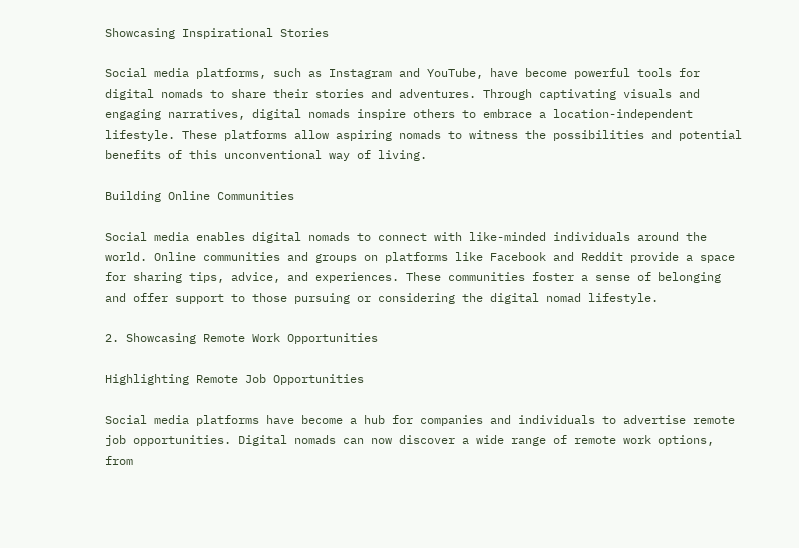Showcasing Inspirational Stories

Social media platforms, such as Instagram and YouTube, have become powerful tools for digital nomads to share their stories and adventures. Through captivating visuals and engaging narratives, digital nomads inspire others to embrace a location-independent lifestyle. These platforms allow aspiring nomads to witness the possibilities and potential benefits of this unconventional way of living.

Building Online Communities

Social media enables digital nomads to connect with like-minded individuals around the world. Online communities and groups on platforms like Facebook and Reddit provide a space for sharing tips, advice, and experiences. These communities foster a sense of belonging and offer support to those pursuing or considering the digital nomad lifestyle.

2. Showcasing Remote Work Opportunities

Highlighting Remote Job Opportunities

Social media platforms have become a hub for companies and individuals to advertise remote job opportunities. Digital nomads can now discover a wide range of remote work options, from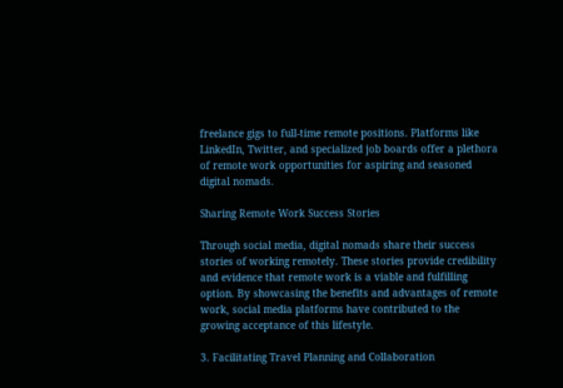freelance gigs to full-time remote positions. Platforms like LinkedIn, Twitter, and specialized job boards offer a plethora of remote work opportunities for aspiring and seasoned digital nomads.

Sharing Remote Work Success Stories

Through social media, digital nomads share their success stories of working remotely. These stories provide credibility and evidence that remote work is a viable and fulfilling option. By showcasing the benefits and advantages of remote work, social media platforms have contributed to the growing acceptance of this lifestyle.

3. Facilitating Travel Planning and Collaboration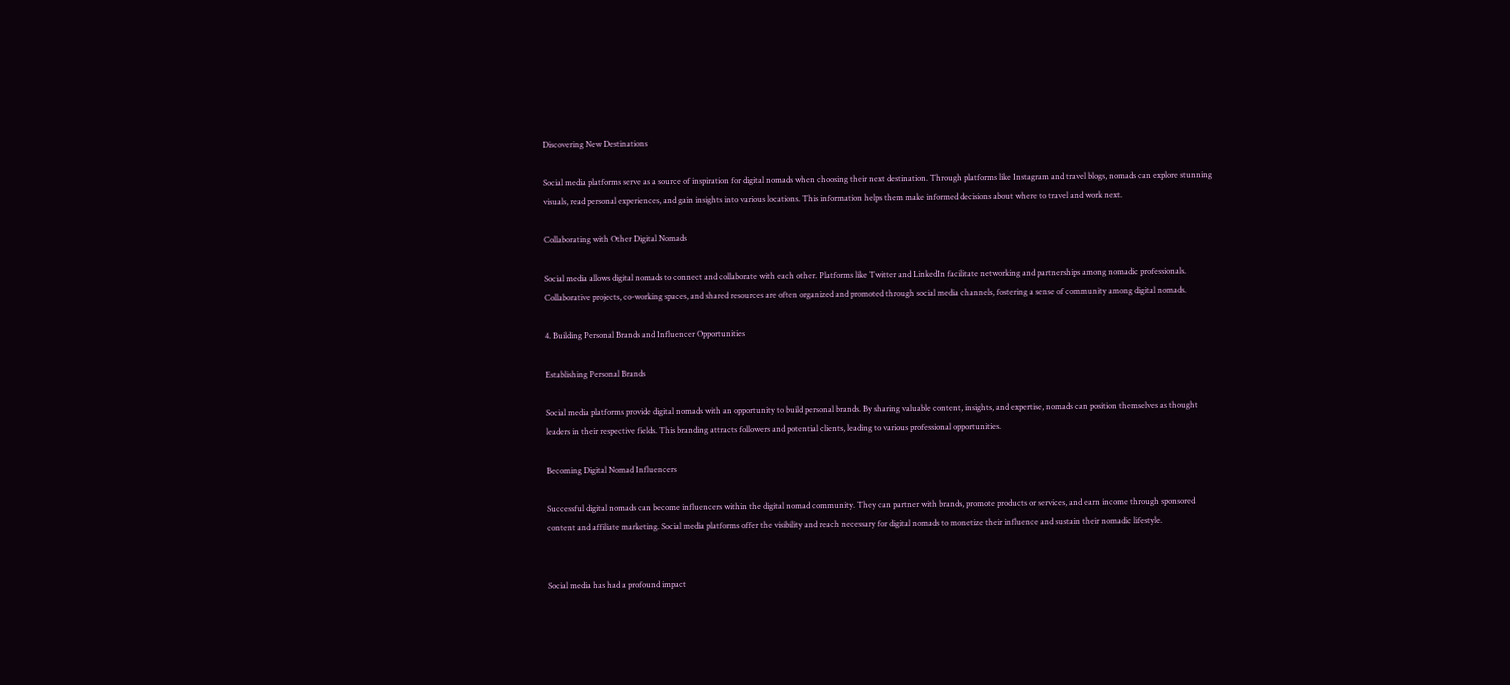Discovering New Destinations

Social media platforms serve as a source of inspiration for digital nomads when choosing their next destination. Through platforms like Instagram and travel blogs, nomads can explore stunning visuals, read personal experiences, and gain insights into various locations. This information helps them make informed decisions about where to travel and work next.

Collaborating with Other Digital Nomads

Social media allows digital nomads to connect and collaborate with each other. Platforms like Twitter and LinkedIn facilitate networking and partnerships among nomadic professionals. Collaborative projects, co-working spaces, and shared resources are often organized and promoted through social media channels, fostering a sense of community among digital nomads.

4. Building Personal Brands and Influencer Opportunities

Establishing Personal Brands

Social media platforms provide digital nomads with an opportunity to build personal brands. By sharing valuable content, insights, and expertise, nomads can position themselves as thought leaders in their respective fields. This branding attracts followers and potential clients, leading to various professional opportunities.

Becoming Digital Nomad Influencers

Successful digital nomads can become influencers within the digital nomad community. They can partner with brands, promote products or services, and earn income through sponsored content and affiliate marketing. Social media platforms offer the visibility and reach necessary for digital nomads to monetize their influence and sustain their nomadic lifestyle.


Social media has had a profound impact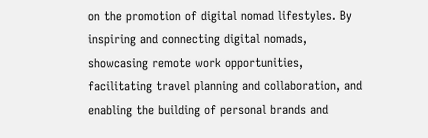on the promotion of digital nomad lifestyles. By inspiring and connecting digital nomads, showcasing remote work opportunities, facilitating travel planning and collaboration, and enabling the building of personal brands and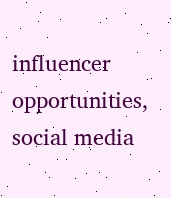influencer opportunities, social media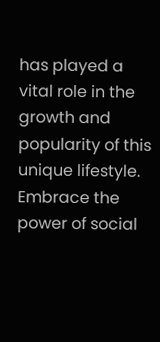has played a vital role in the growth and popularity of this unique lifestyle. Embrace the power of social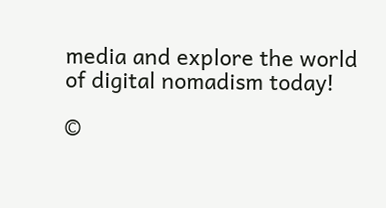media and explore the world of digital nomadism today!

©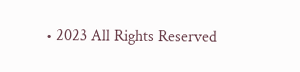• 2023 All Rights Reserved